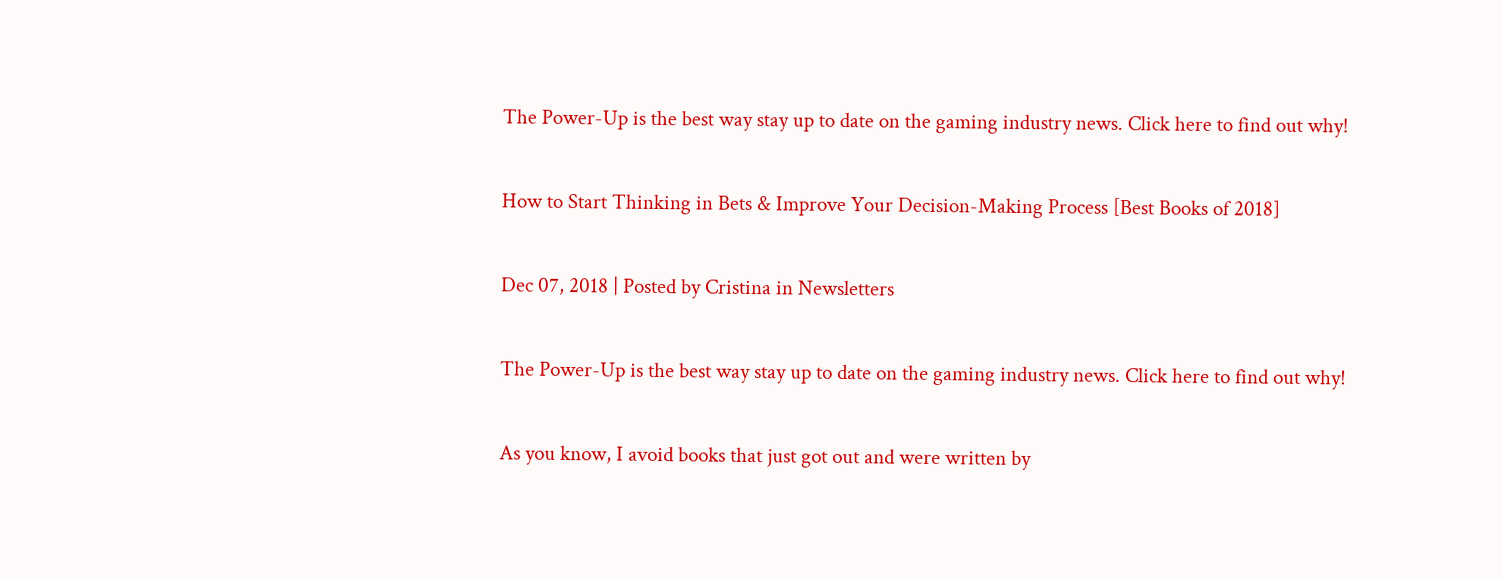The Power-Up is the best way stay up to date on the gaming industry news. Click here to find out why!

How to Start Thinking in Bets & Improve Your Decision-Making Process [Best Books of 2018]

Dec 07, 2018 | Posted by Cristina in Newsletters

The Power-Up is the best way stay up to date on the gaming industry news. Click here to find out why!

As you know, I avoid books that just got out and were written by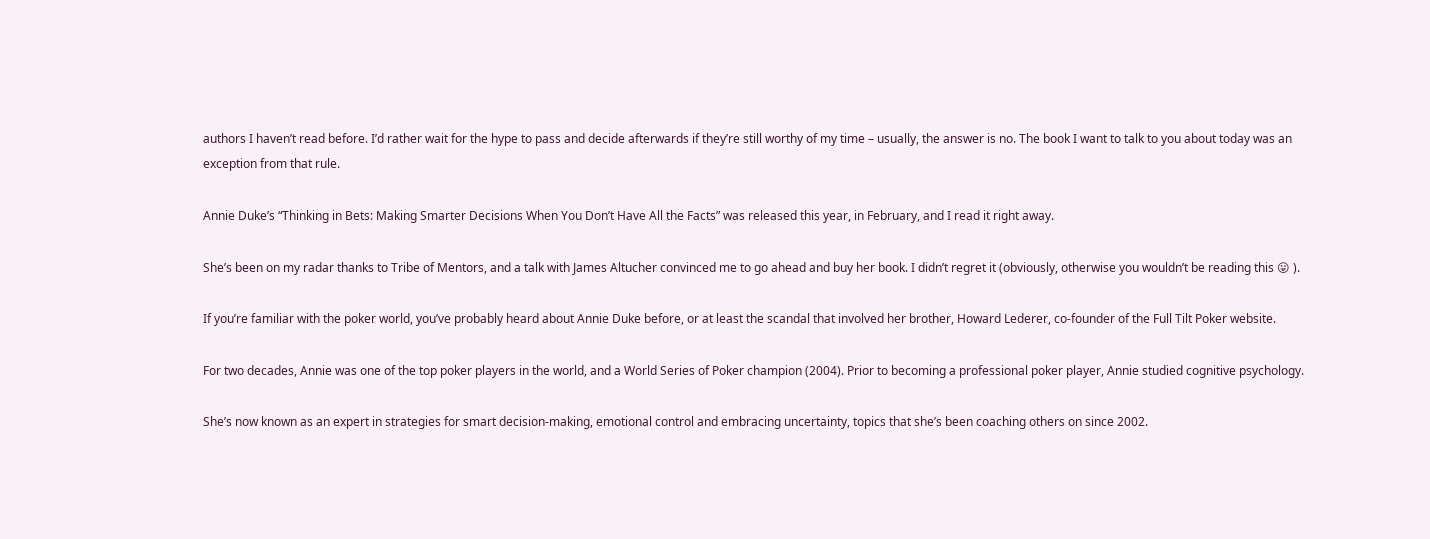authors I haven’t read before. I’d rather wait for the hype to pass and decide afterwards if they’re still worthy of my time – usually, the answer is no. The book I want to talk to you about today was an exception from that rule.

Annie Duke’s “Thinking in Bets: Making Smarter Decisions When You Don’t Have All the Facts” was released this year, in February, and I read it right away.

She’s been on my radar thanks to Tribe of Mentors, and a talk with James Altucher convinced me to go ahead and buy her book. I didn’t regret it (obviously, otherwise you wouldn’t be reading this 😛 ).

If you’re familiar with the poker world, you’ve probably heard about Annie Duke before, or at least the scandal that involved her brother, Howard Lederer, co-founder of the Full Tilt Poker website.

For two decades, Annie was one of the top poker players in the world, and a World Series of Poker champion (2004). Prior to becoming a professional poker player, Annie studied cognitive psychology.

She’s now known as an expert in strategies for smart decision-making, emotional control and embracing uncertainty, topics that she’s been coaching others on since 2002.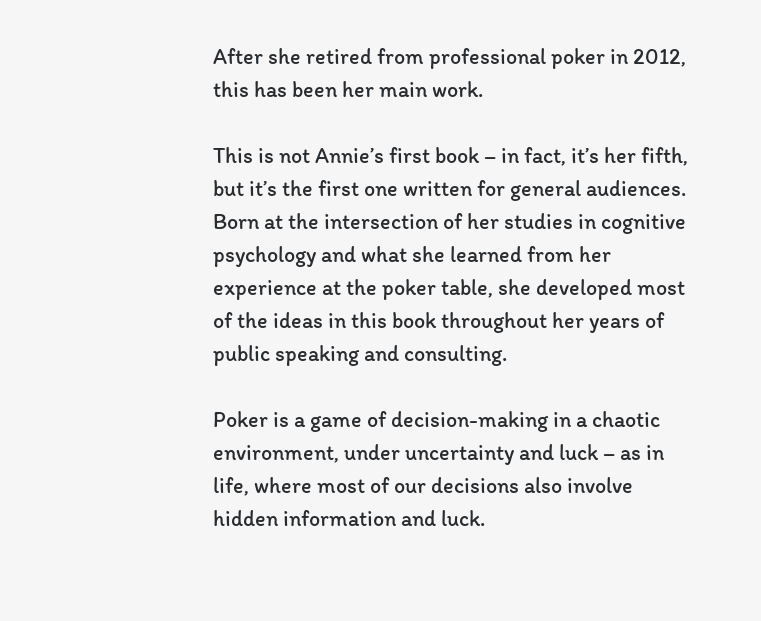After she retired from professional poker in 2012, this has been her main work.

This is not Annie’s first book – in fact, it’s her fifth, but it’s the first one written for general audiences. Born at the intersection of her studies in cognitive psychology and what she learned from her experience at the poker table, she developed most of the ideas in this book throughout her years of public speaking and consulting.

Poker is a game of decision-making in a chaotic environment, under uncertainty and luck – as in life, where most of our decisions also involve hidden information and luck.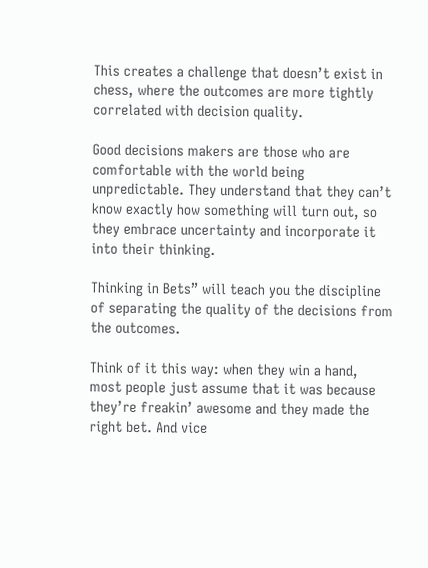This creates a challenge that doesn’t exist in chess, where the outcomes are more tightly correlated with decision quality.

Good decisions makers are those who are comfortable with the world being unpredictable. They understand that they can’t know exactly how something will turn out, so they embrace uncertainty and incorporate it into their thinking.

Thinking in Bets” will teach you the discipline of separating the quality of the decisions from the outcomes.

Think of it this way: when they win a hand, most people just assume that it was because they’re freakin’ awesome and they made the right bet. And vice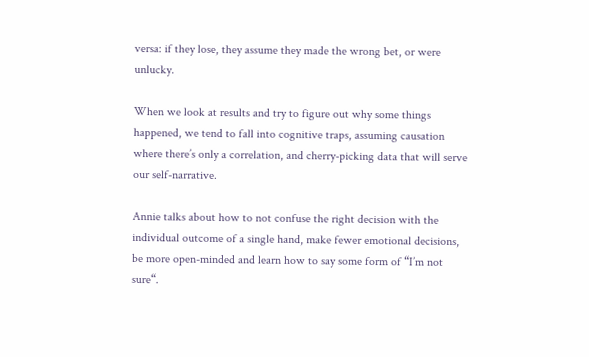versa: if they lose, they assume they made the wrong bet, or were unlucky.

When we look at results and try to figure out why some things happened, we tend to fall into cognitive traps, assuming causation where there’s only a correlation, and cherry-picking data that will serve our self-narrative.

Annie talks about how to not confuse the right decision with the individual outcome of a single hand, make fewer emotional decisions, be more open-minded and learn how to say some form of “I’m not sure“.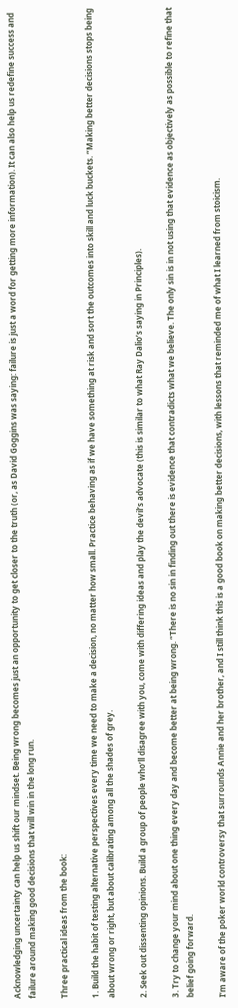Acknowledging uncertainty can help us shift our mindset. Being wrong becomes just an opportunity to get closer to the truth (or, as David Goggins was saying: failure is just a word for getting more information). It can also help us redefine success and failure around making good decisions that will win in the long run.

Three practical ideas from the book:

1. Build the habit of testing alternative perspectives every time we need to make a decision, no matter how small. Practice behaving as if we have something at risk and sort the outcomes into skill and luck buckets. “Making better decisions stops being about wrong or right, but about calibrating among all the shades of grey.

2. Seek out dissenting opinions. Build a group of people who’ll disagree with you, come with differing ideas and play the devil’s advocate (this is similar to what Ray Dalio’s saying in Principles).

3. Try to change your mind about one thing every day and become better at being wrong. “There is no sin in finding out there is evidence that contradicts what we believe. The only sin is in not using that evidence as objectively as possible to refine that belief going forward.

I’m aware of the poker world controversy that surrounds Annie and her brother, and I still think this is a good book on making better decisions, with lessons that reminded me of what I learned from stoicism.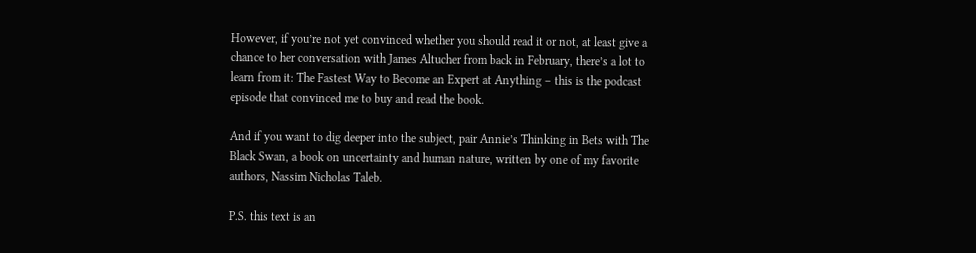However, if you’re not yet convinced whether you should read it or not, at least give a chance to her conversation with James Altucher from back in February, there’s a lot to learn from it: The Fastest Way to Become an Expert at Anything – this is the podcast episode that convinced me to buy and read the book.

And if you want to dig deeper into the subject, pair Annie’s Thinking in Bets with The Black Swan, a book on uncertainty and human nature, written by one of my favorite authors, Nassim Nicholas Taleb.

P.S. this text is an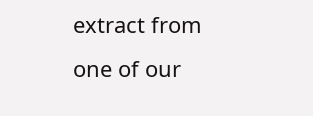extract from one of our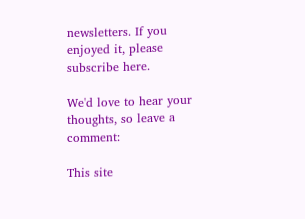newsletters. If you enjoyed it, please subscribe here.

We'd love to hear your thoughts, so leave a comment:

This site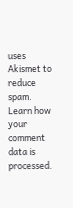uses Akismet to reduce spam. Learn how your comment data is processed.